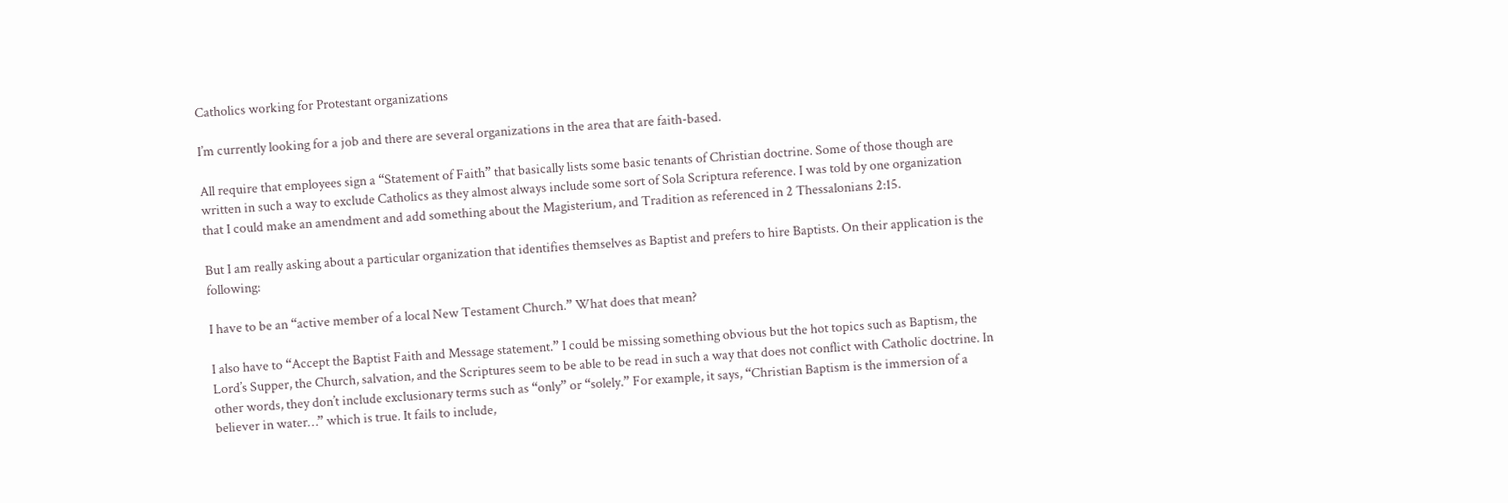Catholics working for Protestant organizations

I’m currently looking for a job and there are several organizations in the area that are faith-based.

All require that employees sign a “Statement of Faith” that basically lists some basic tenants of Christian doctrine. Some of those though are written in such a way to exclude Catholics as they almost always include some sort of Sola Scriptura reference. I was told by one organization that I could make an amendment and add something about the Magisterium, and Tradition as referenced in 2 Thessalonians 2:15.

But I am really asking about a particular organization that identifies themselves as Baptist and prefers to hire Baptists. On their application is the following:

I have to be an “active member of a local New Testament Church.” What does that mean?

I also have to “Accept the Baptist Faith and Message statement.” I could be missing something obvious but the hot topics such as Baptism, the Lord’s Supper, the Church, salvation, and the Scriptures seem to be able to be read in such a way that does not conflict with Catholic doctrine. In other words, they don’t include exclusionary terms such as “only” or “solely.” For example, it says, “Christian Baptism is the immersion of a believer in water…” which is true. It fails to include,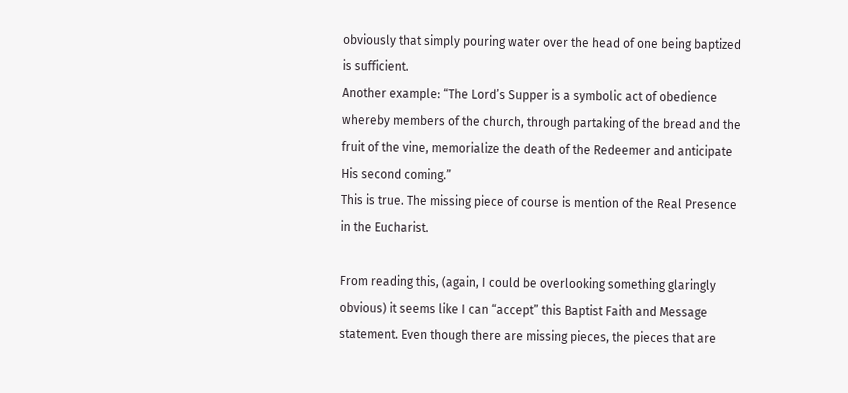obviously that simply pouring water over the head of one being baptized is sufficient.
Another example: “The Lord’s Supper is a symbolic act of obedience whereby members of the church, through partaking of the bread and the fruit of the vine, memorialize the death of the Redeemer and anticipate His second coming.”
This is true. The missing piece of course is mention of the Real Presence in the Eucharist.

From reading this, (again, I could be overlooking something glaringly obvious) it seems like I can “accept” this Baptist Faith and Message statement. Even though there are missing pieces, the pieces that are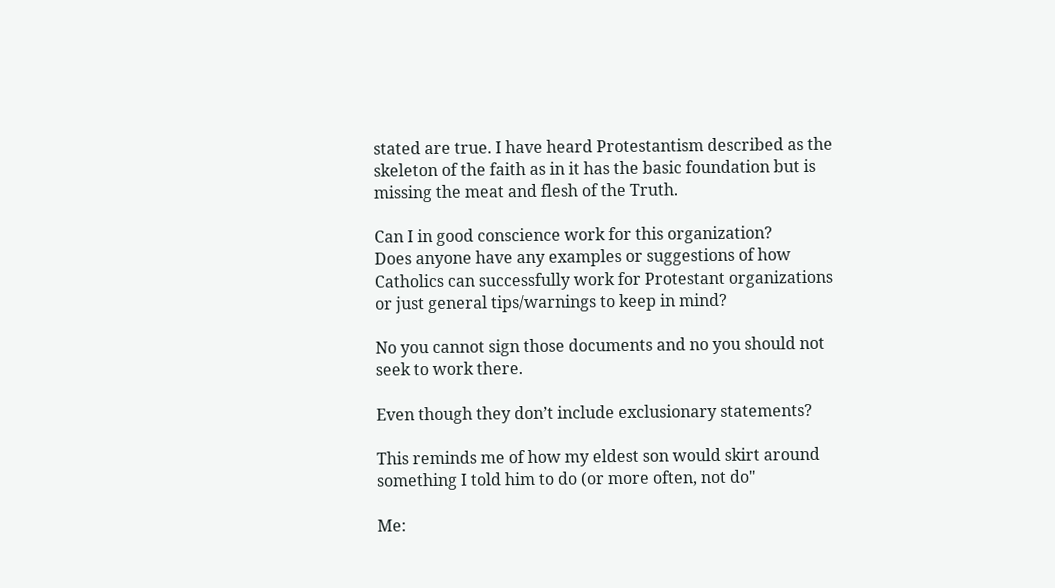stated are true. I have heard Protestantism described as the skeleton of the faith as in it has the basic foundation but is missing the meat and flesh of the Truth.

Can I in good conscience work for this organization?
Does anyone have any examples or suggestions of how Catholics can successfully work for Protestant organizations or just general tips/warnings to keep in mind?

No you cannot sign those documents and no you should not seek to work there.

Even though they don’t include exclusionary statements?

This reminds me of how my eldest son would skirt around something I told him to do (or more often, not do"

Me: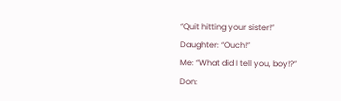“Quit hitting your sister!”
Daughter: “Ouch!”
Me: “What did I tell you, boy!?”
Don: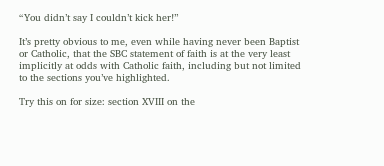“You didn’t say I couldn’t kick her!”

It’s pretty obvious to me, even while having never been Baptist or Catholic, that the SBC statement of faith is at the very least implicitly at odds with Catholic faith, including but not limited to the sections you’ve highlighted.

Try this on for size: section XVIII on the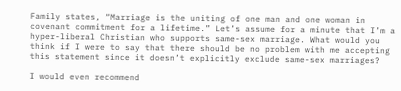Family states, “Marriage is the uniting of one man and one woman in covenant commitment for a lifetime.” Let’s assume for a minute that I’m a hyper-liberal Christian who supports same-sex marriage. What would you think if I were to say that there should be no problem with me accepting this statement since it doesn’t explicitly exclude same-sex marriages?

I would even recommend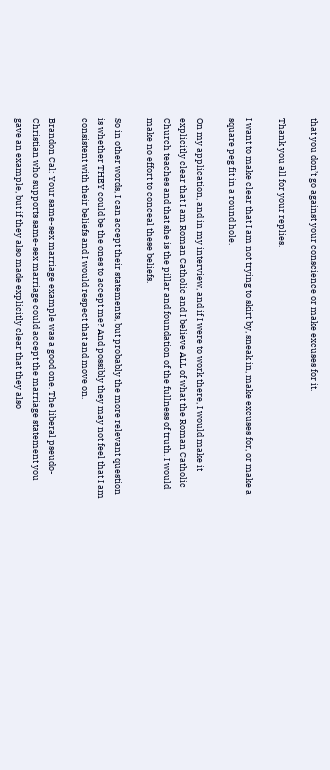that you don’t go against your conscience or make excuses for it.

Thank you all for your replies.

I want to make clear that I am not trying to skirt by, sneak in, make excuses for, or make a square peg fit in a round hole.

On my application, and in my interview, and if I were to work there, I would make it explicitly clear that I am Roman Catholic and I believe ALL of what the Roman Catholic Church teaches and that she is the pillar and foundation of the fullness of truth. I would make no effort to conceal these beliefs.

So in other words, I can accept their statements, but probably the more relevant question is whether THEY could be the ones to accept me? And possibly they may not feel that I am consistent with their beliefs and I would respect that and move on.

Brandon Cal: Your same-sex marriage example was a good one. The liberal pseudo-Christian who supports same-sex marriage could accept the marriage statement you gave an example, but if they also made explicitly clear that they also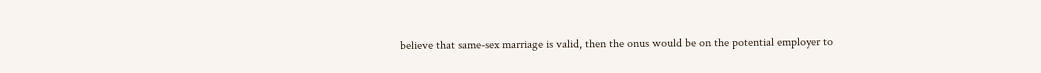believe that same-sex marriage is valid, then the onus would be on the potential employer to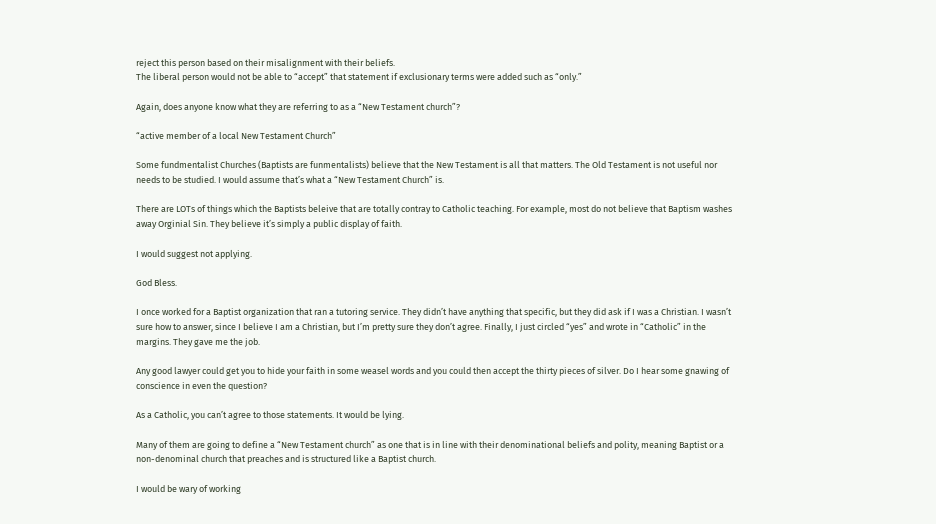reject this person based on their misalignment with their beliefs.
The liberal person would not be able to “accept” that statement if exclusionary terms were added such as “only.”

Again, does anyone know what they are referring to as a “New Testament church”?

“active member of a local New Testament Church”

Some fundmentalist Churches (Baptists are funmentalists) believe that the New Testament is all that matters. The Old Testament is not useful nor needs to be studied. I would assume that’s what a “New Testament Church” is.

There are LOTs of things which the Baptists beleive that are totally contray to Catholic teaching. For example, most do not believe that Baptism washes away Orginial Sin. They believe it’s simply a public display of faith.

I would suggest not applying.

God Bless.

I once worked for a Baptist organization that ran a tutoring service. They didn’t have anything that specific, but they did ask if I was a Christian. I wasn’t sure how to answer, since I believe I am a Christian, but I’m pretty sure they don’t agree. Finally, I just circled “yes” and wrote in “Catholic” in the margins. They gave me the job.

Any good lawyer could get you to hide your faith in some weasel words and you could then accept the thirty pieces of silver. Do I hear some gnawing of conscience in even the question?

As a Catholic, you can’t agree to those statements. It would be lying.

Many of them are going to define a “New Testament church” as one that is in line with their denominational beliefs and polity, meaning Baptist or a non-denominal church that preaches and is structured like a Baptist church.

I would be wary of working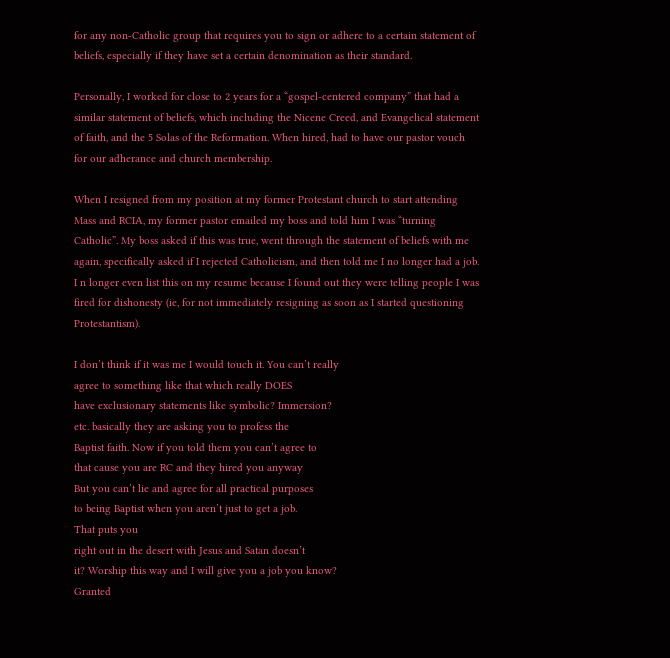for any non-Catholic group that requires you to sign or adhere to a certain statement of beliefs, especially if they have set a certain denomination as their standard.

Personally, I worked for close to 2 years for a “gospel-centered company” that had a similar statement of beliefs, which including the Nicene Creed, and Evangelical statement of faith, and the 5 Solas of the Reformation. When hired, had to have our pastor vouch for our adherance and church membership.

When I resigned from my position at my former Protestant church to start attending Mass and RCIA, my former pastor emailed my boss and told him I was “turning Catholic”. My boss asked if this was true, went through the statement of beliefs with me again, specifically asked if I rejected Catholicism, and then told me I no longer had a job. I n longer even list this on my resume because I found out they were telling people I was fired for dishonesty (ie, for not immediately resigning as soon as I started questioning Protestantism).

I don’t think if it was me I would touch it. You can’t really
agree to something like that which really DOES
have exclusionary statements like symbolic? Immersion?
etc. basically they are asking you to profess the
Baptist faith. Now if you told them you can’t agree to
that cause you are RC and they hired you anyway
But you can’t lie and agree for all practical purposes
to being Baptist when you aren’t just to get a job.
That puts you
right out in the desert with Jesus and Satan doesn’t
it? Worship this way and I will give you a job you know?
Granted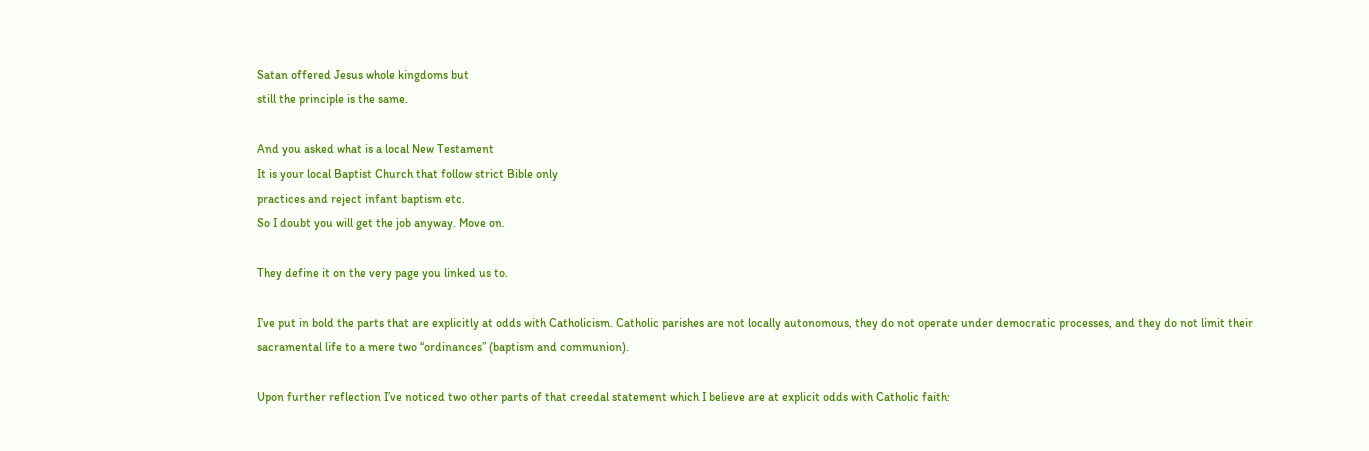Satan offered Jesus whole kingdoms but
still the principle is the same.

And you asked what is a local New Testament
It is your local Baptist Church that follow strict Bible only
practices and reject infant baptism etc.
So I doubt you will get the job anyway. Move on.

They define it on the very page you linked us to.

I’ve put in bold the parts that are explicitly at odds with Catholicism. Catholic parishes are not locally autonomous, they do not operate under democratic processes, and they do not limit their sacramental life to a mere two “ordinances” (baptism and communion).

Upon further reflection I’ve noticed two other parts of that creedal statement which I believe are at explicit odds with Catholic faith: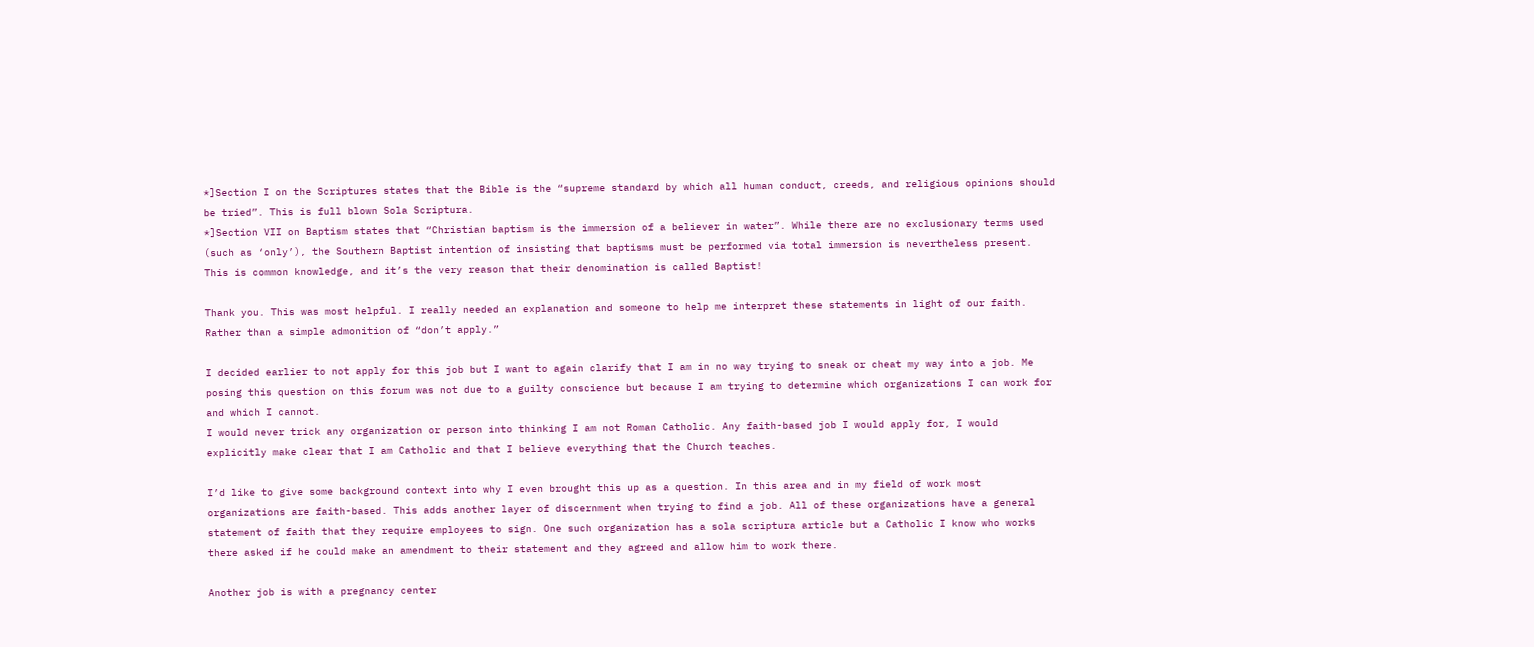*]Section I on the Scriptures states that the Bible is the “supreme standard by which all human conduct, creeds, and religious opinions should be tried”. This is full blown Sola Scriptura.
*]Section VII on Baptism states that “Christian baptism is the immersion of a believer in water”. While there are no exclusionary terms used (such as ‘only’), the Southern Baptist intention of insisting that baptisms must be performed via total immersion is nevertheless present. This is common knowledge, and it’s the very reason that their denomination is called Baptist!

Thank you. This was most helpful. I really needed an explanation and someone to help me interpret these statements in light of our faith. Rather than a simple admonition of “don’t apply.”

I decided earlier to not apply for this job but I want to again clarify that I am in no way trying to sneak or cheat my way into a job. Me posing this question on this forum was not due to a guilty conscience but because I am trying to determine which organizations I can work for and which I cannot.
I would never trick any organization or person into thinking I am not Roman Catholic. Any faith-based job I would apply for, I would explicitly make clear that I am Catholic and that I believe everything that the Church teaches.

I’d like to give some background context into why I even brought this up as a question. In this area and in my field of work most organizations are faith-based. This adds another layer of discernment when trying to find a job. All of these organizations have a general statement of faith that they require employees to sign. One such organization has a sola scriptura article but a Catholic I know who works there asked if he could make an amendment to their statement and they agreed and allow him to work there.

Another job is with a pregnancy center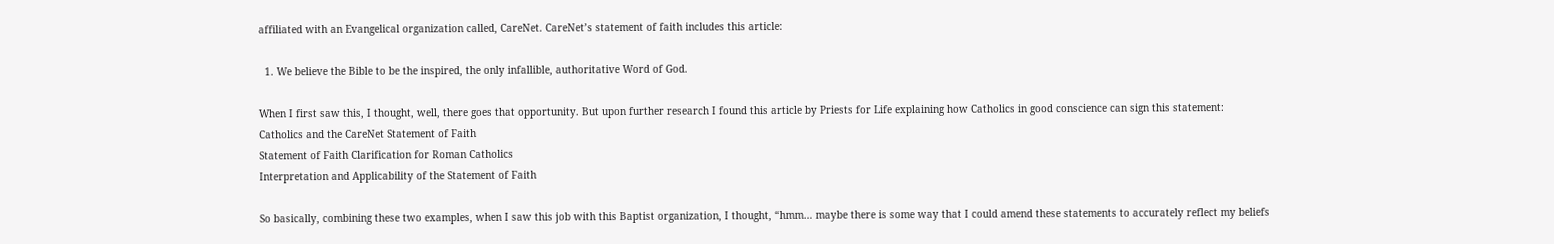affiliated with an Evangelical organization called, CareNet. CareNet’s statement of faith includes this article:

  1. We believe the Bible to be the inspired, the only infallible, authoritative Word of God.

When I first saw this, I thought, well, there goes that opportunity. But upon further research I found this article by Priests for Life explaining how Catholics in good conscience can sign this statement:
Catholics and the CareNet Statement of Faith
Statement of Faith Clarification for Roman Catholics
Interpretation and Applicability of the Statement of Faith

So basically, combining these two examples, when I saw this job with this Baptist organization, I thought, “hmm… maybe there is some way that I could amend these statements to accurately reflect my beliefs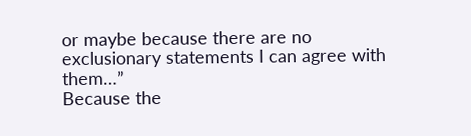or maybe because there are no exclusionary statements I can agree with them…”
Because the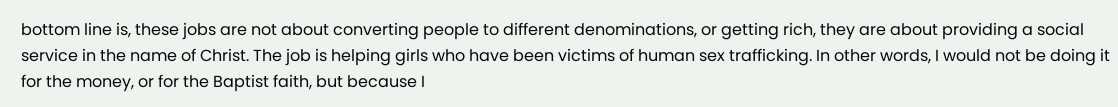bottom line is, these jobs are not about converting people to different denominations, or getting rich, they are about providing a social service in the name of Christ. The job is helping girls who have been victims of human sex trafficking. In other words, I would not be doing it for the money, or for the Baptist faith, but because I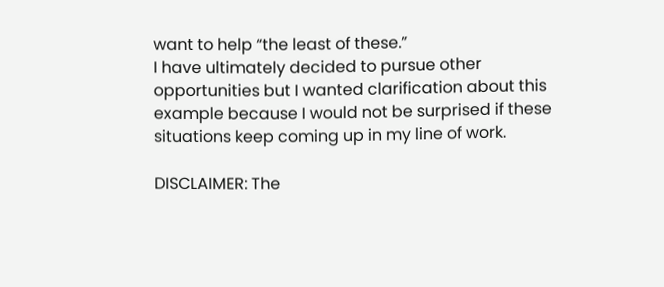want to help “the least of these.”
I have ultimately decided to pursue other opportunities but I wanted clarification about this example because I would not be surprised if these situations keep coming up in my line of work.

DISCLAIMER: The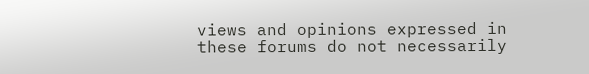views and opinions expressed in these forums do not necessarily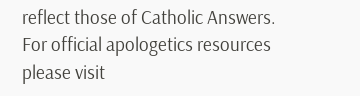reflect those of Catholic Answers. For official apologetics resources please visit